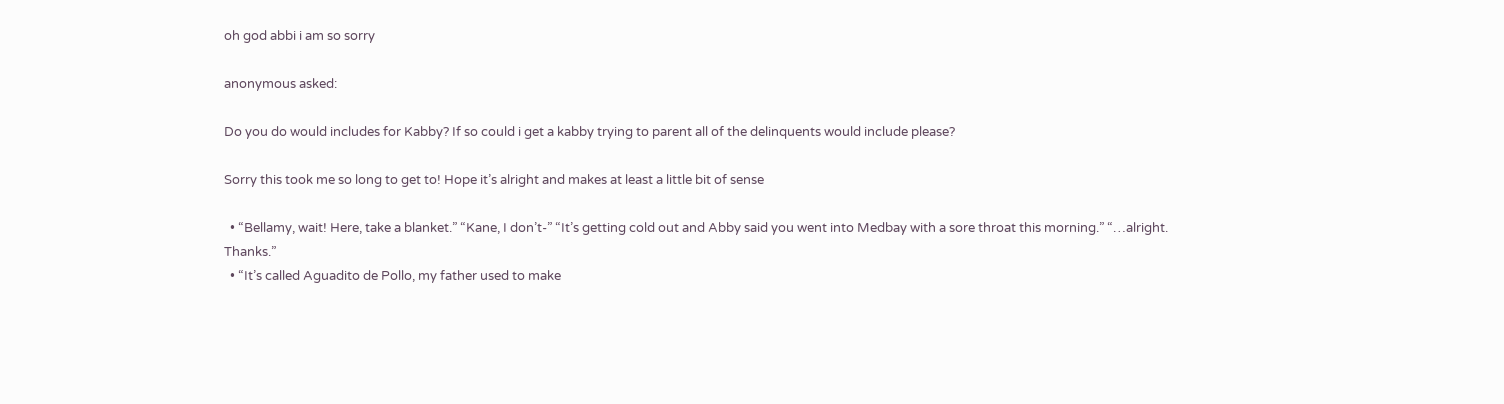oh god abbi i am so sorry

anonymous asked:

Do you do would includes for Kabby? If so could i get a kabby trying to parent all of the delinquents would include please?

Sorry this took me so long to get to! Hope it’s alright and makes at least a little bit of sense

  • “Bellamy, wait! Here, take a blanket.” “Kane, I don’t-” “It’s getting cold out and Abby said you went into Medbay with a sore throat this morning.” “…alright. Thanks.”
  • “It’s called Aguadito de Pollo, my father used to make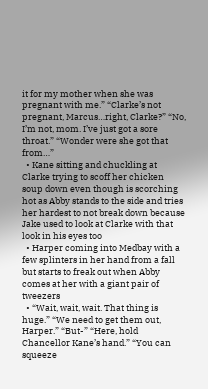it for my mother when she was pregnant with me.” “Clarke’s not pregnant, Marcus…right, Clarke?” “No, I’m not, mom. I’ve just got a sore throat.” “Wonder were she got that from…”
  • Kane sitting and chuckling at Clarke trying to scoff her chicken soup down even though is scorching hot as Abby stands to the side and tries her hardest to not break down because Jake used to look at Clarke with that look in his eyes too
  • Harper coming into Medbay with a few splinters in her hand from a fall but starts to freak out when Abby comes at her with a giant pair of tweezers
  • “Wait, wait, wait. That thing is huge.” “We need to get them out, Harper.” “But-” “Here, hold Chancellor Kane’s hand.” “You can squeeze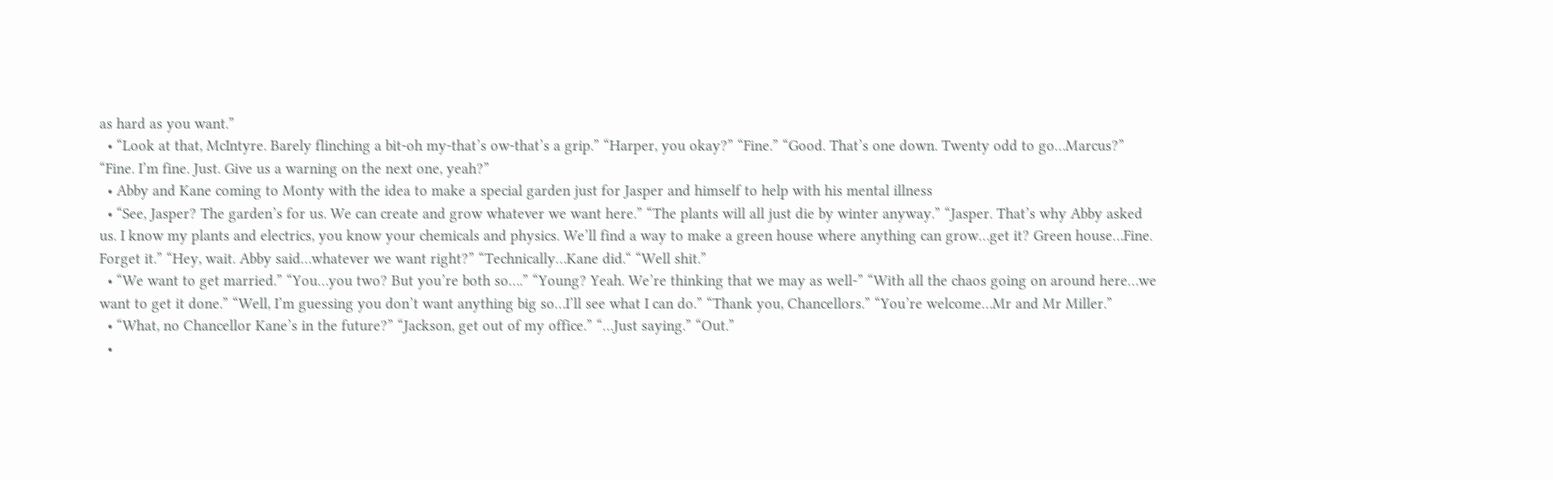as hard as you want.”
  • “Look at that, McIntyre. Barely flinching a bit-oh my-that’s ow-that’s a grip.” “Harper, you okay?” “Fine.” “Good. That’s one down. Twenty odd to go…Marcus?” “Fine. I’m fine. Just. Give us a warning on the next one, yeah?”
  • Abby and Kane coming to Monty with the idea to make a special garden just for Jasper and himself to help with his mental illness
  • “See, Jasper? The garden’s for us. We can create and grow whatever we want here.” “The plants will all just die by winter anyway.” “Jasper. That’s why Abby asked us. I know my plants and electrics, you know your chemicals and physics. We’ll find a way to make a green house where anything can grow…get it? Green house…Fine. Forget it.” “Hey, wait. Abby said…whatever we want right?” “Technically…Kane did.“ “Well shit.”
  • “We want to get married.” “You…you two? But you’re both so….” “Young? Yeah. We’re thinking that we may as well-” “With all the chaos going on around here…we want to get it done.” “Well, I’m guessing you don’t want anything big so…I’ll see what I can do.” “Thank you, Chancellors.” “You’re welcome…Mr and Mr Miller.”
  • “What, no Chancellor Kane’s in the future?” “Jackson, get out of my office.” “…Just saying.” “Out.”
  •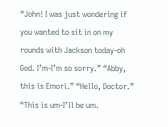“John! I was just wondering if you wanted to sit in on my rounds with Jackson today-oh God. I’m-I’m so sorry.” “Abby, this is Emori.” “Hello, Doctor.” “This is um-I’ll be um.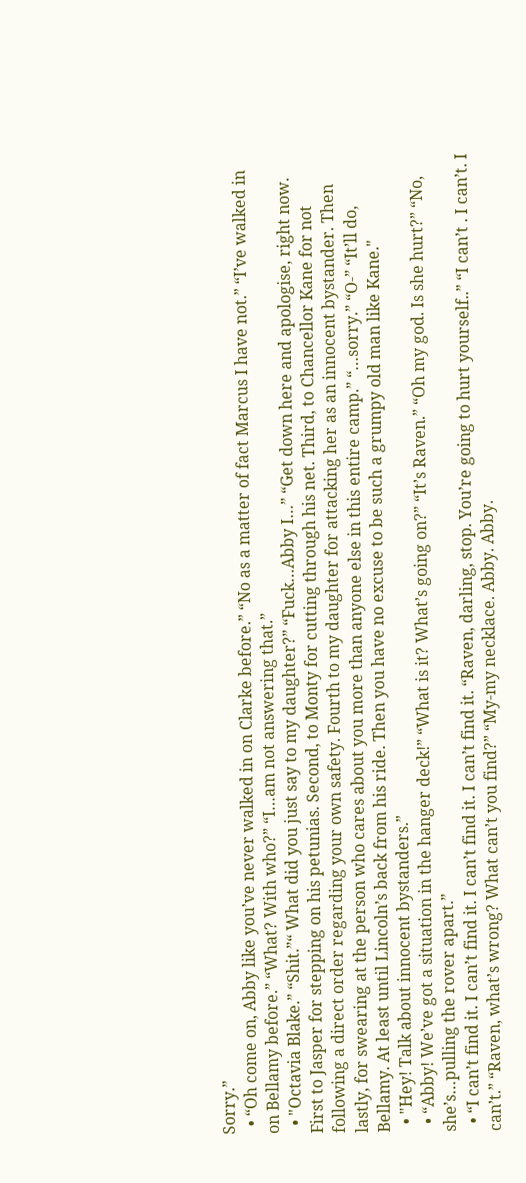Sorry.”
  • “Oh come on, Abby like you’ve never walked in on Clarke before.” “No as a matter of fact Marcus I have not.” “I’ve walked in on Bellamy before.” “What? With who?” “I…am not answering that.”
  • "Octavia Blake.” “Shit.”“ What did you just say to my daughter?” “Fuck…Abby I…” “Get down here and apologise, right now. First to Jasper for stepping on his petunias. Second, to Monty for cutting through his net. Third, to Chancellor Kane for not following a direct order regarding your own safety. Fourth to my daughter for attacking her as an innocent bystander. Then lastly, for swearing at the person who cares about you more than anyone else in this entire camp.” “…sorry.” “O-” “It’ll do, Bellamy. At least until Lincoln’s back from his ride. Then you have no excuse to be such a grumpy old man like Kane."
  • "Hey! Talk about innocent bystanders.”
  • “Abby! We’ve got a situation in the hanger deck!” “What is it? What’s going on?” “It’s Raven.” “Oh my god. Is she hurt?” “No, she’s…pulling the rover apart.”
  • “I can’t find it. I can’t find it. I can’t find it. I can’t find it. “Raven, darling, stop. You’re going to hurt yourself..” “I can’t . I can’t. I can’t.” “Raven, what’s wrong? What can’t you find?” “My-my necklace. Abby. Abby.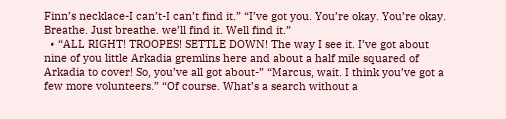Finn’s necklace-I can’t-I can’t find it.” “I’ve got you. You’re okay. You’re okay. Breathe. Just breathe. we’ll find it. Well find it.”
  • “ALL RIGHT! TROOPES! SETTLE DOWN! The way I see it. I’ve got about nine of you little Arkadia gremlins here and about a half mile squared of Arkadia to cover! So, you’ve all got about-” “Marcus, wait. I think you’ve got a few more volunteers.” “Of course. What’s a search without a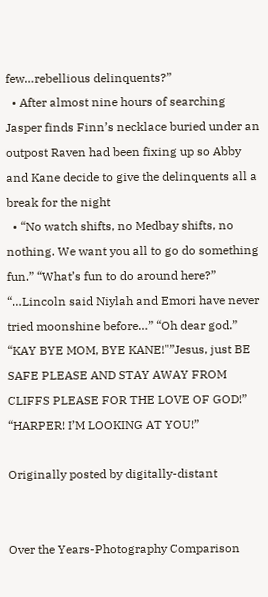few…rebellious delinquents?”
  • After almost nine hours of searching Jasper finds Finn’s necklace buried under an outpost Raven had been fixing up so Abby and Kane decide to give the delinquents all a break for the night
  • “No watch shifts, no Medbay shifts, no nothing. We want you all to go do something fun.” “What’s fun to do around here?” “…Lincoln said Niylah and Emori have never tried moonshine before…” “Oh dear god.” “KAY BYE MOM, BYE KANE!"”Jesus, just BE SAFE PLEASE AND STAY AWAY FROM CLIFFS PLEASE FOR THE LOVE OF GOD!” “HARPER! I’M LOOKING AT YOU!”

Originally posted by digitally-distant


Over the Years-Photography Comparison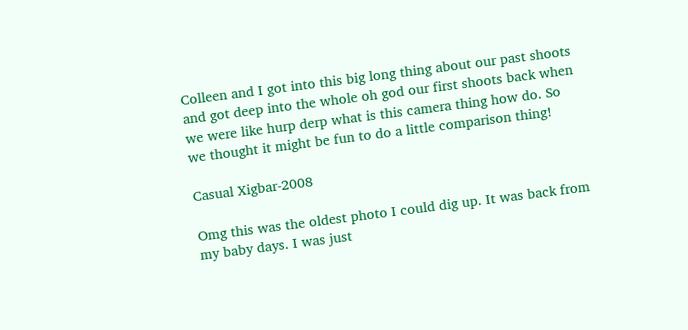Colleen and I got into this big long thing about our past shoots and got deep into the whole oh god our first shoots back when we were like hurp derp what is this camera thing how do. So we thought it might be fun to do a little comparison thing!

Casual Xigbar-2008

Omg this was the oldest photo I could dig up. It was back from my baby days. I was just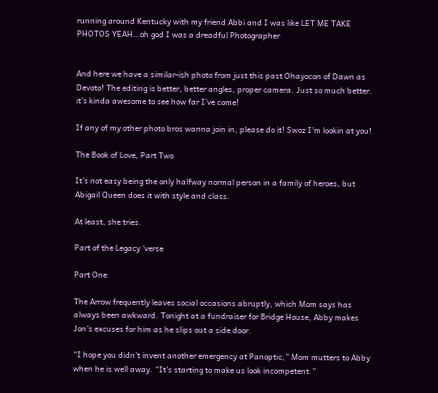running around Kentucky with my friend Abbi and I was like LET ME TAKE PHOTOS YEAH…oh god I was a dreadful Photographer


And here we have a similar-ish photo from just this past Ohayocon of Dawn as Devoto! The editing is better, better angles, proper camera. Just so much better. it’s kinda awesome to see how far I’ve come!

If any of my other photo bros wanna join in, please do it! Swoz I’m lookin at you!

The Book of Love, Part Two

It’s not easy being the only halfway normal person in a family of heroes, but Abigail Queen does it with style and class.

At least, she tries.

Part of the Legacy ‘verse

Part One

The Arrow frequently leaves social occasions abruptly, which Mom says has always been awkward. Tonight at a fundraiser for Bridge House, Abby makes Jon’s excuses for him as he slips out a side door.

“I hope you didn’t invent another emergency at Panoptic,” Mom mutters to Abby when he is well away. “It’s starting to make us look incompetent.”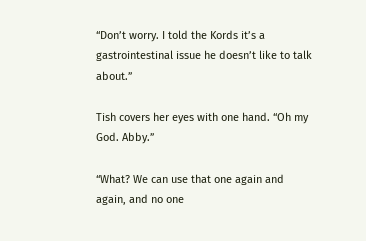“Don’t worry. I told the Kords it’s a gastrointestinal issue he doesn’t like to talk about.”

Tish covers her eyes with one hand. “Oh my God. Abby.”

“What? We can use that one again and again, and no one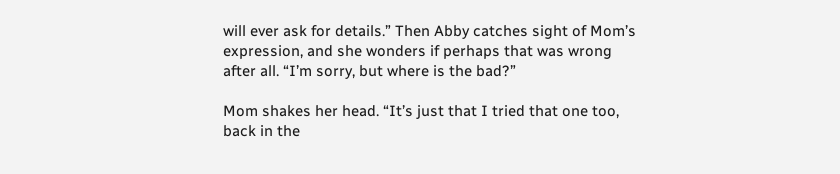will ever ask for details.” Then Abby catches sight of Mom’s expression, and she wonders if perhaps that was wrong after all. “I’m sorry, but where is the bad?”

Mom shakes her head. “It’s just that I tried that one too, back in the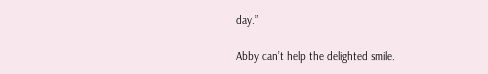day.”

Abby can’t help the delighted smile.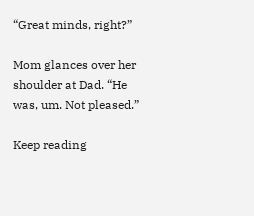“Great minds, right?”

Mom glances over her shoulder at Dad. “He was, um. Not pleased.”

Keep reading